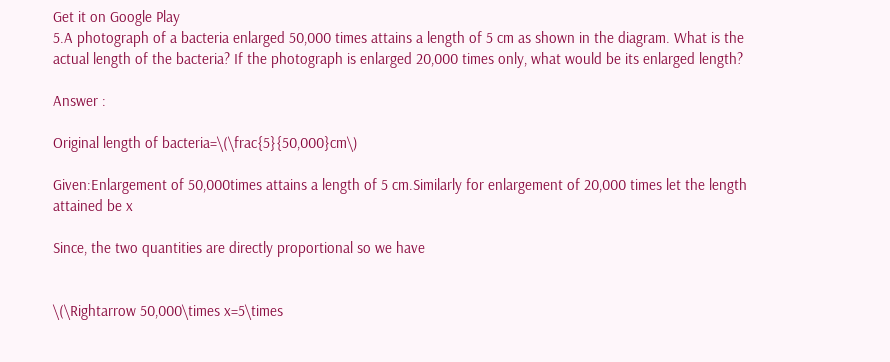Get it on Google Play
5.A photograph of a bacteria enlarged 50,000 times attains a length of 5 cm as shown in the diagram. What is the actual length of the bacteria? If the photograph is enlarged 20,000 times only, what would be its enlarged length?

Answer :

Original length of bacteria=\(\frac{5}{50,000}cm\)

Given:Enlargement of 50,000times attains a length of 5 cm.Similarly for enlargement of 20,000 times let the length attained be x

Since, the two quantities are directly proportional so we have


\(\Rightarrow 50,000\times x=5\times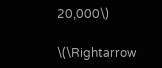20,000\)

\(\Rightarrow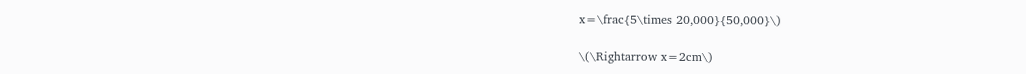x=\frac{5\times 20,000}{50,000}\)

\(\Rightarrow x=2cm\)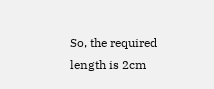So, the required length is 2cm